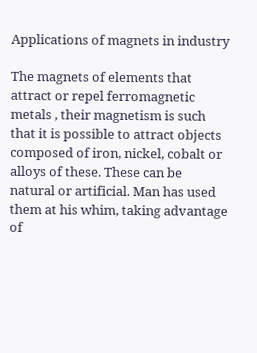Applications of magnets in industry

The magnets of elements that attract or repel ferromagnetic metals , their magnetism is such that it is possible to attract objects composed of iron, nickel, cobalt or alloys of these. These can be natural or artificial. Man has used them at his whim, taking advantage of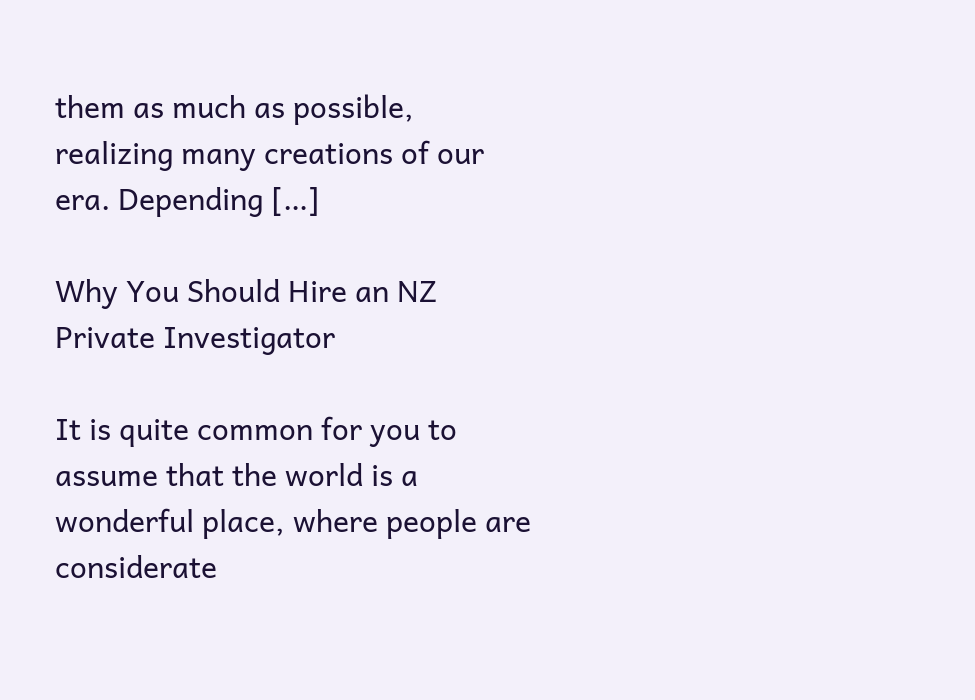them as much as possible, realizing many creations of our era. Depending […]

Why You Should Hire an NZ Private Investigator

It is quite common for you to assume that the world is a wonderful place, where people are considerate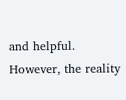and helpful. However, the reality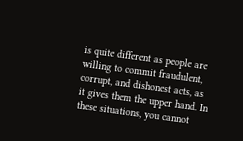is quite different as people are willing to commit fraudulent, corrupt, and dishonest acts, as it gives them the upper hand. In these situations, you cannot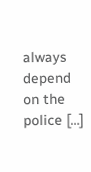always depend on the police […]